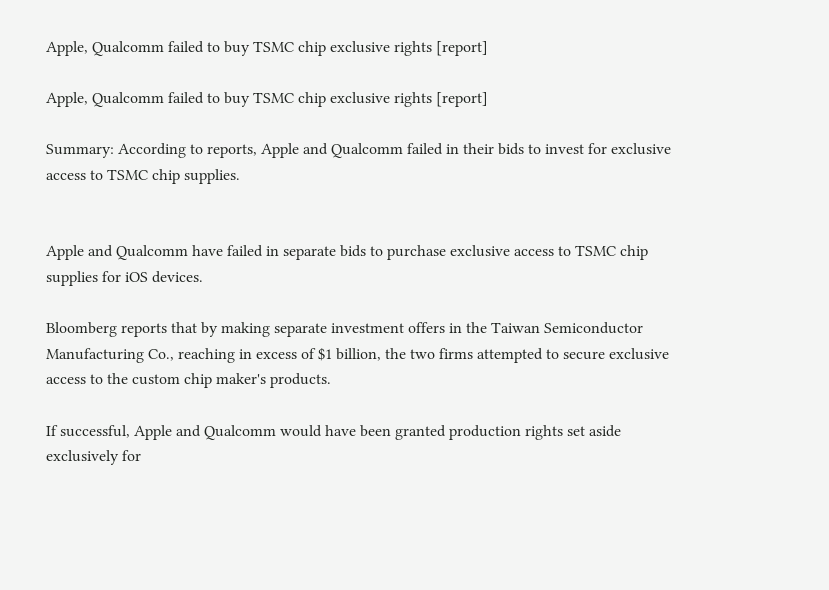Apple, Qualcomm failed to buy TSMC chip exclusive rights [report]

Apple, Qualcomm failed to buy TSMC chip exclusive rights [report]

Summary: According to reports, Apple and Qualcomm failed in their bids to invest for exclusive access to TSMC chip supplies.


Apple and Qualcomm have failed in separate bids to purchase exclusive access to TSMC chip supplies for iOS devices.

Bloomberg reports that by making separate investment offers in the Taiwan Semiconductor Manufacturing Co., reaching in excess of $1 billion, the two firms attempted to secure exclusive access to the custom chip maker's products.

If successful, Apple and Qualcomm would have been granted production rights set aside exclusively for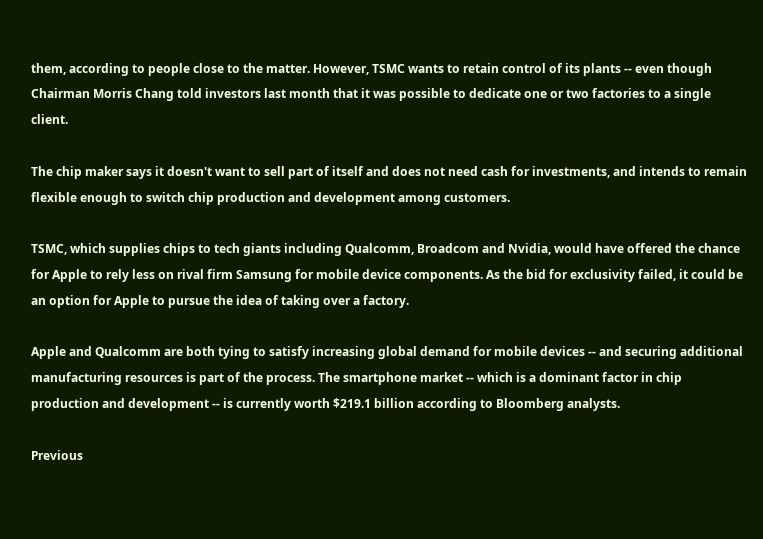them, according to people close to the matter. However, TSMC wants to retain control of its plants -- even though Chairman Morris Chang told investors last month that it was possible to dedicate one or two factories to a single client.

The chip maker says it doesn't want to sell part of itself and does not need cash for investments, and intends to remain flexible enough to switch chip production and development among customers.

TSMC, which supplies chips to tech giants including Qualcomm, Broadcom and Nvidia, would have offered the chance for Apple to rely less on rival firm Samsung for mobile device components. As the bid for exclusivity failed, it could be an option for Apple to pursue the idea of taking over a factory.

Apple and Qualcomm are both tying to satisfy increasing global demand for mobile devices -- and securing additional manufacturing resources is part of the process. The smartphone market -- which is a dominant factor in chip production and development -- is currently worth $219.1 billion according to Bloomberg analysts.

Previous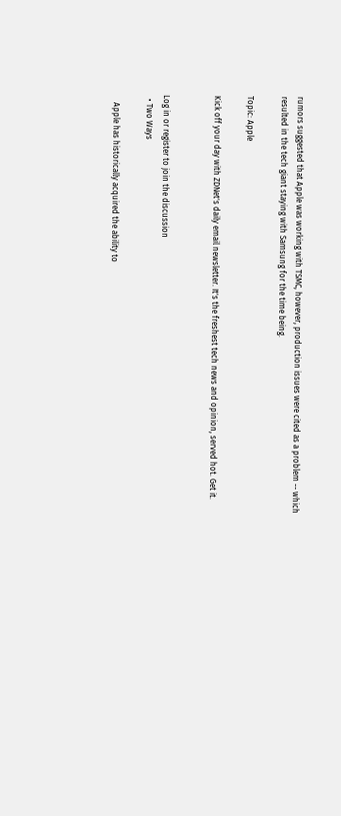rumors suggested that Apple was working with TSMC, however, production issues were cited as a problem -- which resulted in the tech giant staying with Samsung for the time being.

Topic: Apple

Kick off your day with ZDNet's daily email newsletter. It's the freshest tech news and opinion, served hot. Get it.


Log in or register to join the discussion
  • Two Ways

    Apple has historically acquired the ability to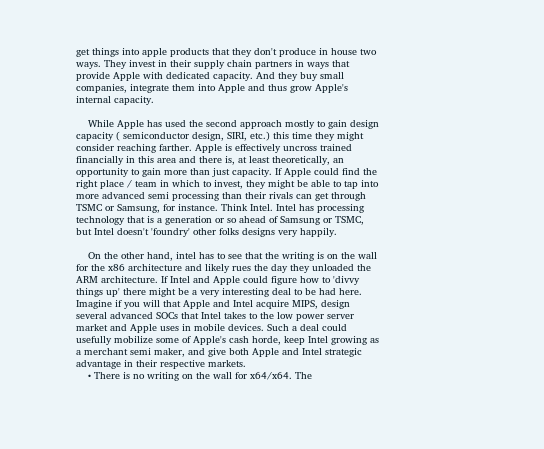get things into apple products that they don't produce in house two ways. They invest in their supply chain partners in ways that provide Apple with dedicated capacity. And they buy small companies, integrate them into Apple and thus grow Apple's internal capacity.

    While Apple has used the second approach mostly to gain design capacity ( semiconductor design, SIRI, etc.) this time they might consider reaching farther. Apple is effectively uncross trained financially in this area and there is, at least theoretically, an opportunity to gain more than just capacity. If Apple could find the right place / team in which to invest, they might be able to tap into more advanced semi processing than their rivals can get through TSMC or Samsung, for instance. Think Intel. Intel has processing technology that is a generation or so ahead of Samsung or TSMC, but Intel doesn't 'foundry' other folks designs very happily.

    On the other hand, intel has to see that the writing is on the wall for the x86 architecture and likely rues the day they unloaded the ARM architecture. If Intel and Apple could figure how to 'divvy things up' there might be a very interesting deal to be had here. Imagine if you will that Apple and Intel acquire MIPS, design several advanced SOCs that Intel takes to the low power server market and Apple uses in mobile devices. Such a deal could usefully mobilize some of Apple's cash horde, keep Intel growing as a merchant semi maker, and give both Apple and Intel strategic advantage in their respective markets.
    • There is no writing on the wall for x64/x64. The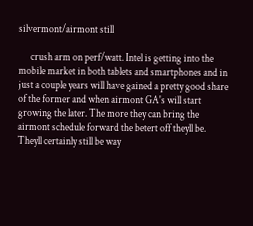silvermont/airmont still

      crush arm on perf/watt. Intel is getting into the mobile market in both tablets and smartphones and in just a couple years will have gained a pretty good share of the former and when airmont GA's will start growing the later. The more they can bring the airmont schedule forward the betert off theyll be. Theyll certainly still be way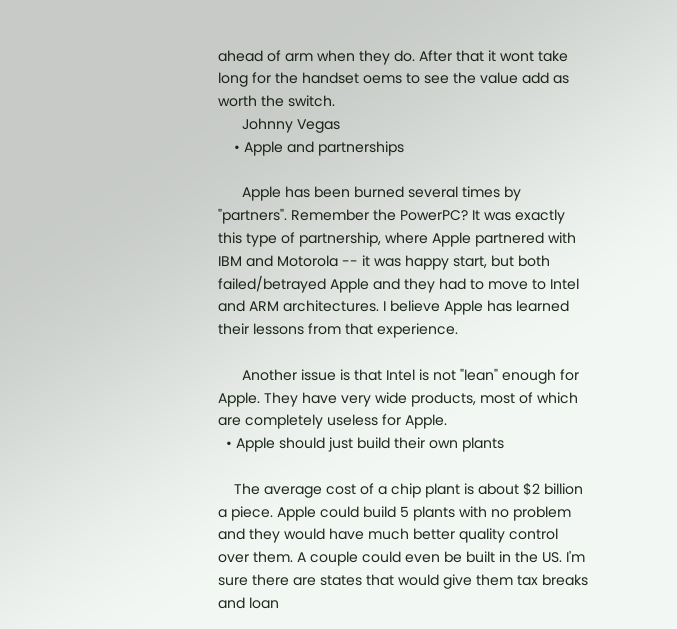ahead of arm when they do. After that it wont take long for the handset oems to see the value add as worth the switch.
      Johnny Vegas
    • Apple and partnerships

      Apple has been burned several times by "partners". Remember the PowerPC? It was exactly this type of partnership, where Apple partnered with IBM and Motorola -- it was happy start, but both failed/betrayed Apple and they had to move to Intel and ARM architectures. I believe Apple has learned their lessons from that experience.

      Another issue is that Intel is not "lean" enough for Apple. They have very wide products, most of which are completely useless for Apple.
  • Apple should just build their own plants

    The average cost of a chip plant is about $2 billion a piece. Apple could build 5 plants with no problem and they would have much better quality control over them. A couple could even be built in the US. I'm sure there are states that would give them tax breaks and loan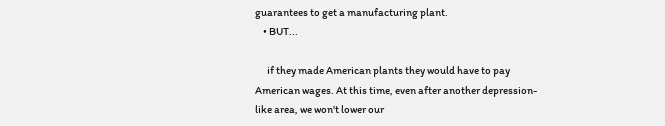guarantees to get a manufacturing plant.
    • BUT...

      if they made American plants they would have to pay American wages. At this time, even after another depression-like area, we won't lower our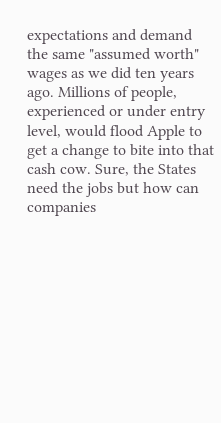expectations and demand the same "assumed worth" wages as we did ten years ago. Millions of people, experienced or under entry level, would flood Apple to get a change to bite into that cash cow. Sure, the States need the jobs but how can companies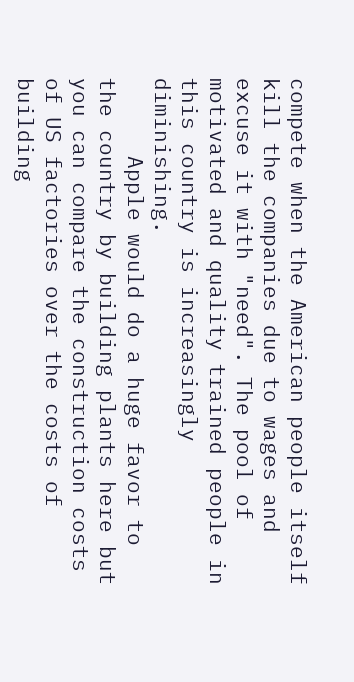compete when the American people itself kill the companies due to wages and excuse it with "need". The pool of motivated and quality trained people in this country is increasingly diminishing.
      Apple would do a huge favor to the country by building plants here but you can compare the construction costs of US factories over the costs of building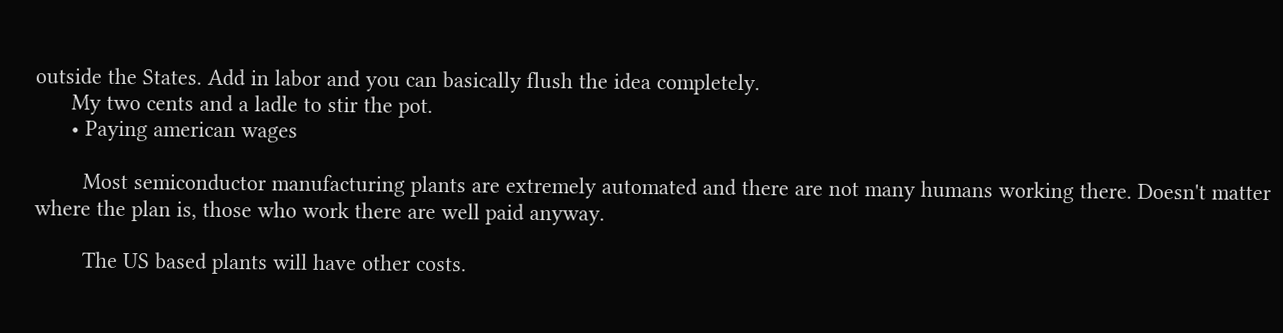outside the States. Add in labor and you can basically flush the idea completely.
      My two cents and a ladle to stir the pot.
      • Paying american wages

        Most semiconductor manufacturing plants are extremely automated and there are not many humans working there. Doesn't matter where the plan is, those who work there are well paid anyway.

        The US based plants will have other costs.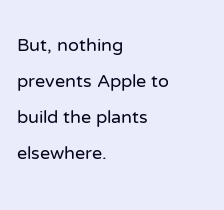But, nothing prevents Apple to build the plants elsewhere.